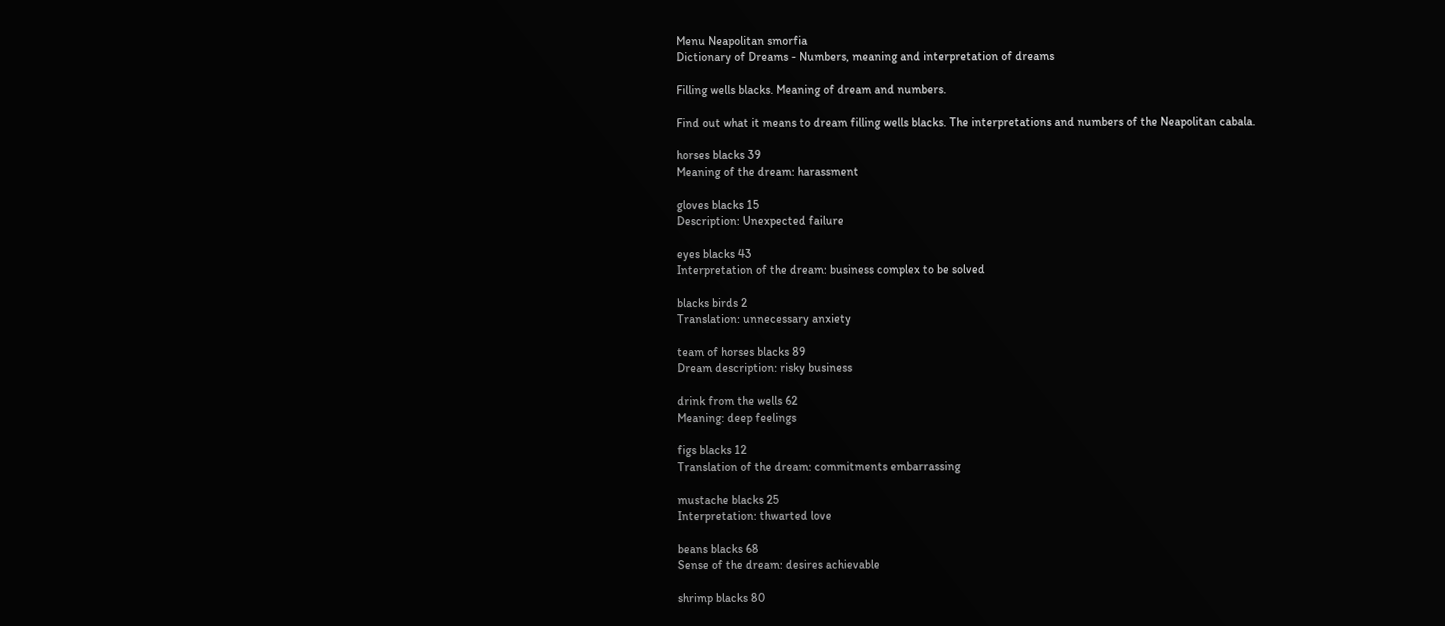Menu Neapolitan smorfia
Dictionary of Dreams - Numbers, meaning and interpretation of dreams

Filling wells blacks. Meaning of dream and numbers.

Find out what it means to dream filling wells blacks. The interpretations and numbers of the Neapolitan cabala.

horses blacks 39
Meaning of the dream: harassment

gloves blacks 15
Description: Unexpected failure

eyes blacks 43
Interpretation of the dream: business complex to be solved

blacks birds 2
Translation: unnecessary anxiety

team of horses blacks 89
Dream description: risky business

drink from the wells 62
Meaning: deep feelings

figs blacks 12
Translation of the dream: commitments embarrassing

mustache blacks 25
Interpretation: thwarted love

beans blacks 68
Sense of the dream: desires achievable

shrimp blacks 80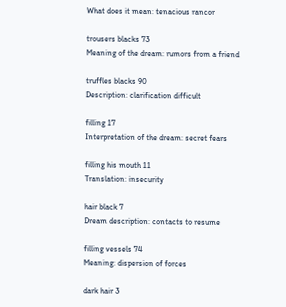What does it mean: tenacious rancor

trousers blacks 73
Meaning of the dream: rumors from a friend

truffles blacks 90
Description: clarification difficult

filling 17
Interpretation of the dream: secret fears

filling his mouth 11
Translation: insecurity

hair black 7
Dream description: contacts to resume

filling vessels 74
Meaning: dispersion of forces

dark hair 3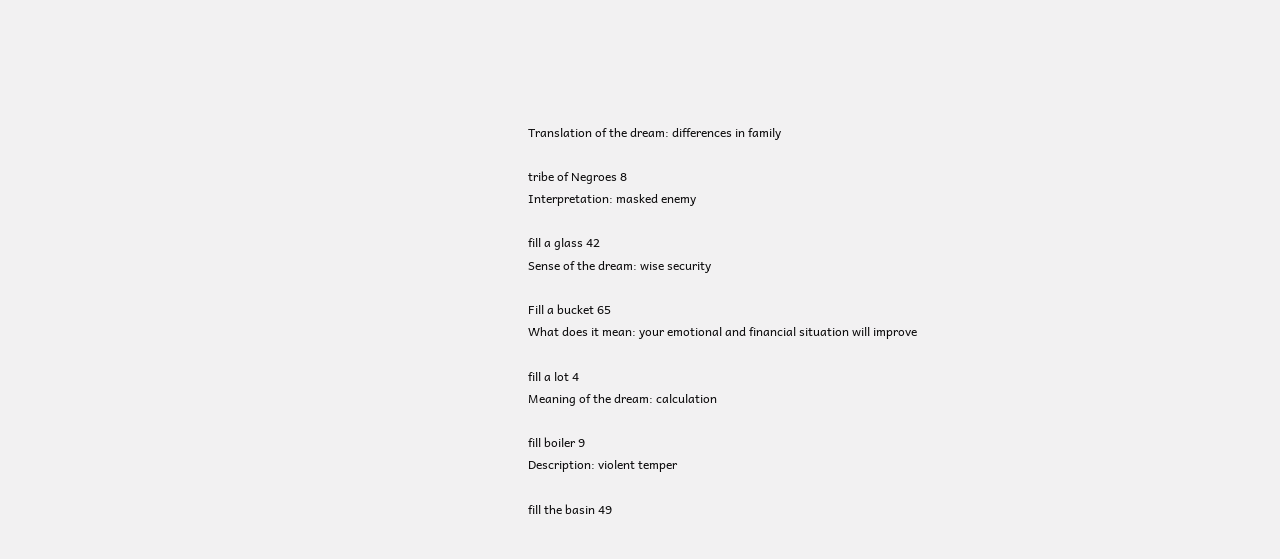Translation of the dream: differences in family

tribe of Negroes 8
Interpretation: masked enemy

fill a glass 42
Sense of the dream: wise security

Fill a bucket 65
What does it mean: your emotional and financial situation will improve

fill a lot 4
Meaning of the dream: calculation

fill boiler 9
Description: violent temper

fill the basin 49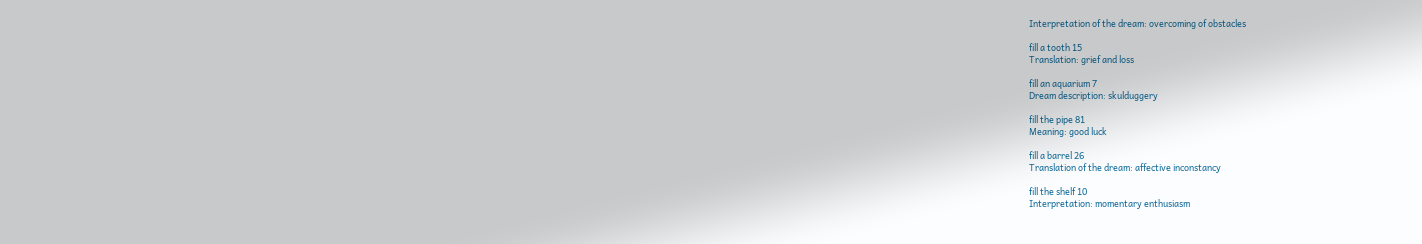Interpretation of the dream: overcoming of obstacles

fill a tooth 15
Translation: grief and loss

fill an aquarium 7
Dream description: skulduggery

fill the pipe 81
Meaning: good luck

fill a barrel 26
Translation of the dream: affective inconstancy

fill the shelf 10
Interpretation: momentary enthusiasm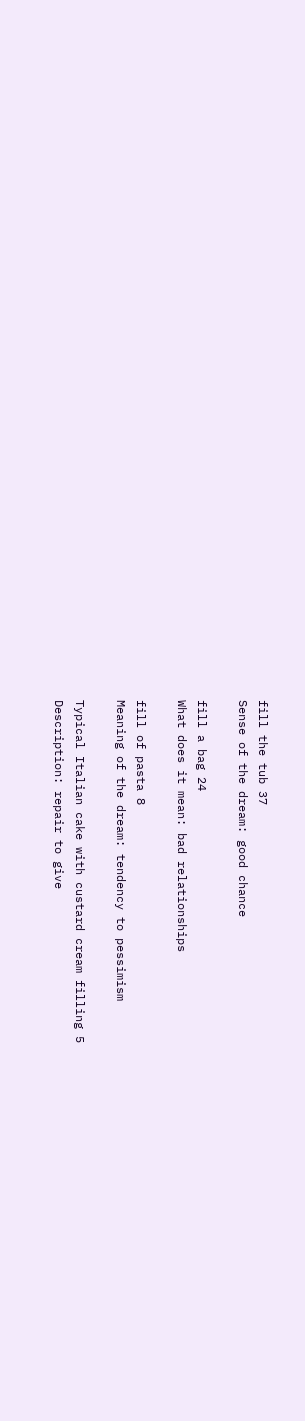fill the tub 37
Sense of the dream: good chance

fill a bag 24
What does it mean: bad relationships

fill of pasta 8
Meaning of the dream: tendency to pessimism

Typical Italian cake with custard cream filling 5
Description: repair to give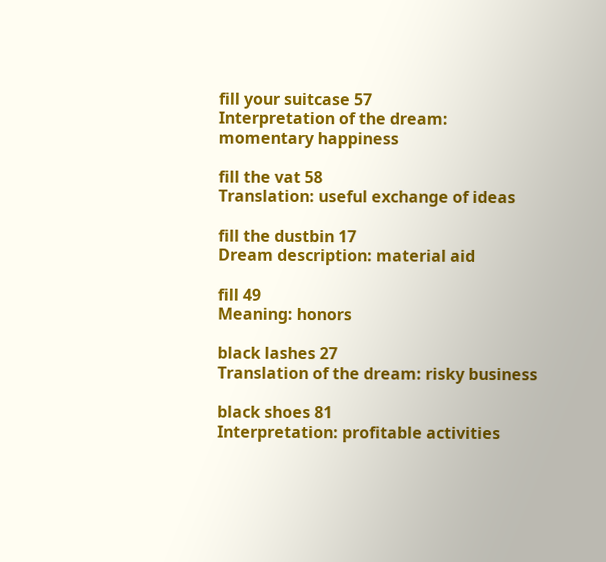fill your suitcase 57
Interpretation of the dream: momentary happiness

fill the vat 58
Translation: useful exchange of ideas

fill the dustbin 17
Dream description: material aid

fill 49
Meaning: honors

black lashes 27
Translation of the dream: risky business

black shoes 81
Interpretation: profitable activities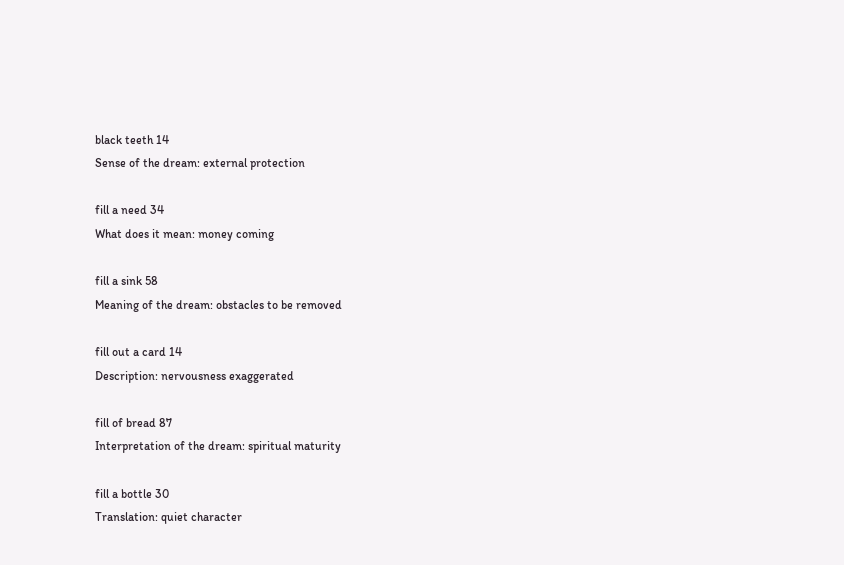black teeth 14
Sense of the dream: external protection

fill a need 34
What does it mean: money coming

fill a sink 58
Meaning of the dream: obstacles to be removed

fill out a card 14
Description: nervousness exaggerated

fill of bread 87
Interpretation of the dream: spiritual maturity

fill a bottle 30
Translation: quiet character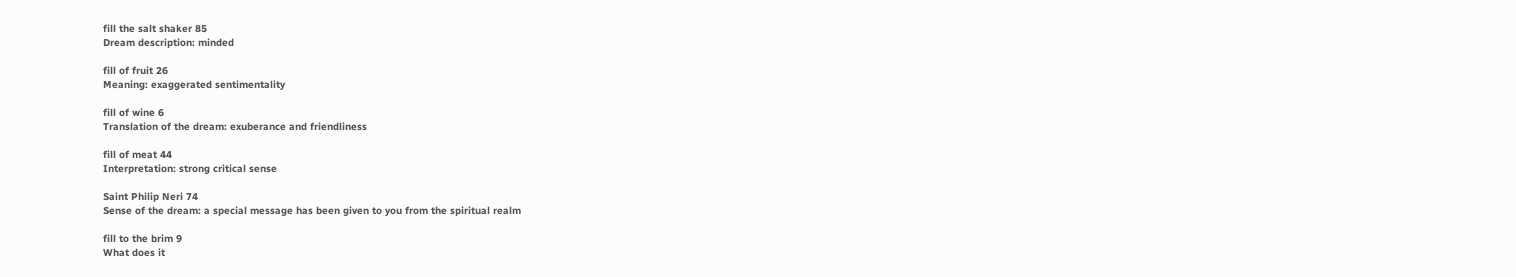fill the salt shaker 85
Dream description: minded

fill of fruit 26
Meaning: exaggerated sentimentality

fill of wine 6
Translation of the dream: exuberance and friendliness

fill of meat 44
Interpretation: strong critical sense

Saint Philip Neri 74
Sense of the dream: a special message has been given to you from the spiritual realm

fill to the brim 9
What does it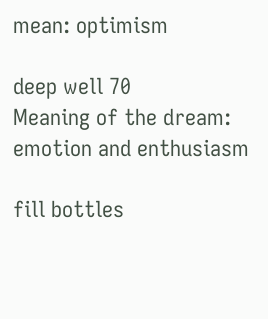mean: optimism

deep well 70
Meaning of the dream: emotion and enthusiasm

fill bottles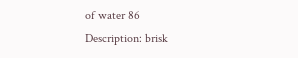of water 86
Description: brisk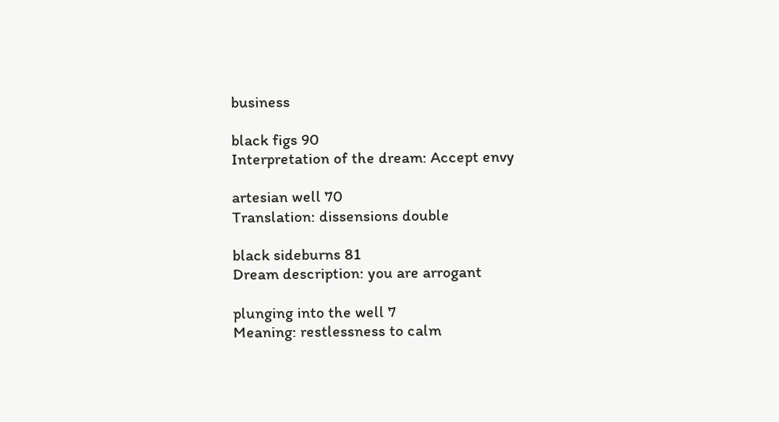business

black figs 90
Interpretation of the dream: Accept envy

artesian well 70
Translation: dissensions double

black sideburns 81
Dream description: you are arrogant

plunging into the well 7
Meaning: restlessness to calm